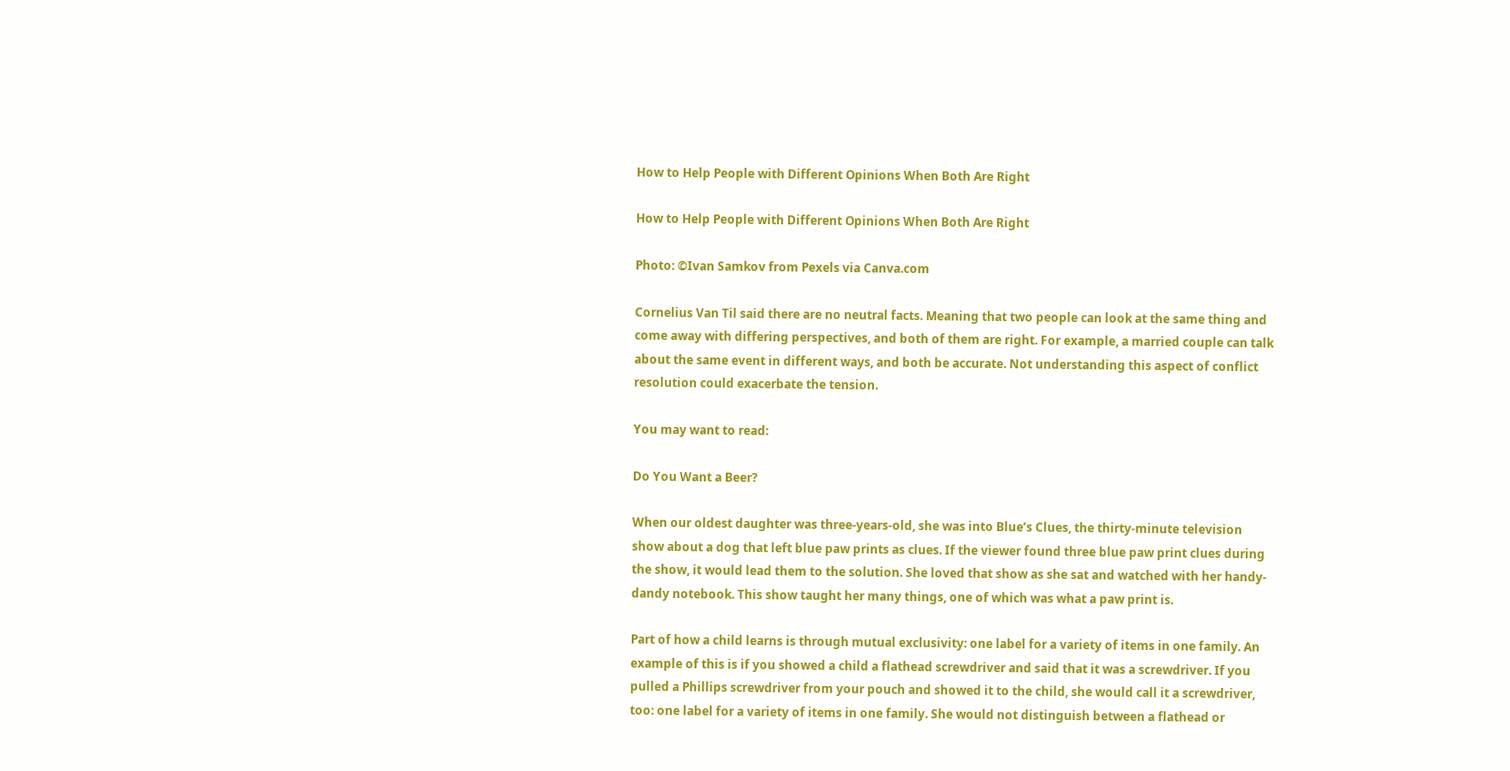How to Help People with Different Opinions When Both Are Right

How to Help People with Different Opinions When Both Are Right

Photo: ©Ivan Samkov from Pexels via Canva.com

Cornelius Van Til said there are no neutral facts. Meaning that two people can look at the same thing and come away with differing perspectives, and both of them are right. For example, a married couple can talk about the same event in different ways, and both be accurate. Not understanding this aspect of conflict resolution could exacerbate the tension.

You may want to read:

Do You Want a Beer?

When our oldest daughter was three-years-old, she was into Blue’s Clues, the thirty-minute television show about a dog that left blue paw prints as clues. If the viewer found three blue paw print clues during the show, it would lead them to the solution. She loved that show as she sat and watched with her handy-dandy notebook. This show taught her many things, one of which was what a paw print is.

Part of how a child learns is through mutual exclusivity: one label for a variety of items in one family. An example of this is if you showed a child a flathead screwdriver and said that it was a screwdriver. If you pulled a Phillips screwdriver from your pouch and showed it to the child, she would call it a screwdriver, too: one label for a variety of items in one family. She would not distinguish between a flathead or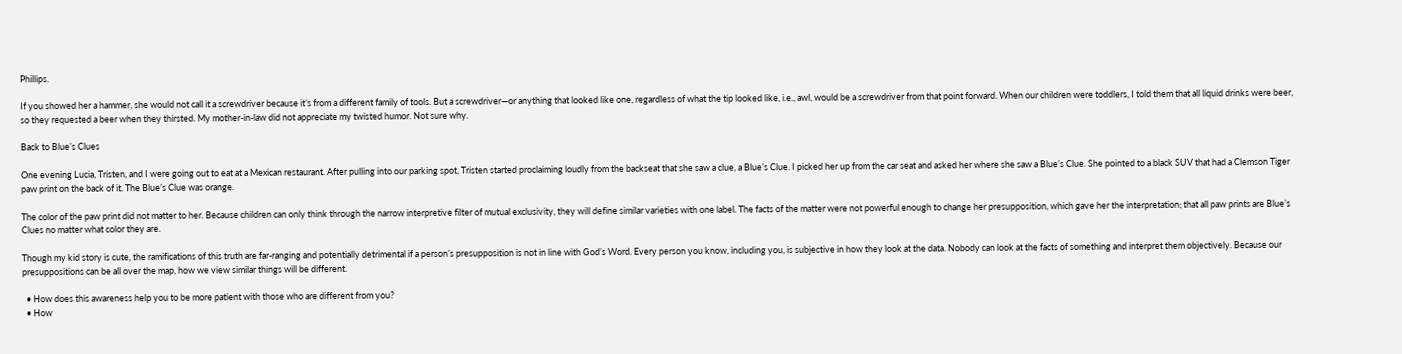Phillips.

If you showed her a hammer, she would not call it a screwdriver because it’s from a different family of tools. But a screwdriver—or anything that looked like one, regardless of what the tip looked like, i.e., awl, would be a screwdriver from that point forward. When our children were toddlers, I told them that all liquid drinks were beer, so they requested a beer when they thirsted. My mother-in-law did not appreciate my twisted humor. Not sure why.

Back to Blue’s Clues

One evening Lucia, Tristen, and I were going out to eat at a Mexican restaurant. After pulling into our parking spot, Tristen started proclaiming loudly from the backseat that she saw a clue, a Blue’s Clue. I picked her up from the car seat and asked her where she saw a Blue’s Clue. She pointed to a black SUV that had a Clemson Tiger paw print on the back of it. The Blue’s Clue was orange.

The color of the paw print did not matter to her. Because children can only think through the narrow interpretive filter of mutual exclusivity, they will define similar varieties with one label. The facts of the matter were not powerful enough to change her presupposition, which gave her the interpretation; that all paw prints are Blue’s Clues no matter what color they are.

Though my kid story is cute, the ramifications of this truth are far-ranging and potentially detrimental if a person’s presupposition is not in line with God’s Word. Every person you know, including you, is subjective in how they look at the data. Nobody can look at the facts of something and interpret them objectively. Because our presuppositions can be all over the map, how we view similar things will be different.

  • How does this awareness help you to be more patient with those who are different from you?
  • How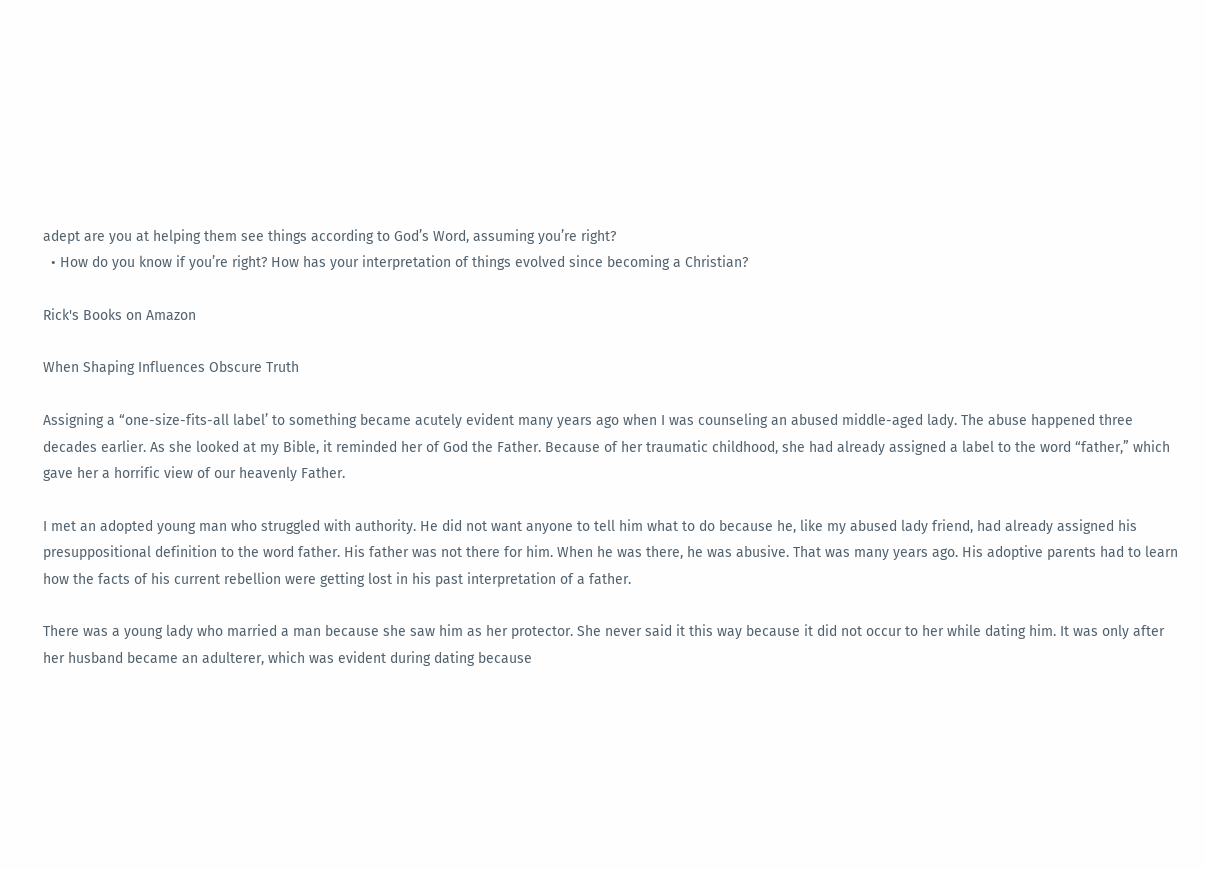adept are you at helping them see things according to God’s Word, assuming you’re right?
  • How do you know if you’re right? How has your interpretation of things evolved since becoming a Christian?

Rick's Books on Amazon

When Shaping Influences Obscure Truth

Assigning a “one-size-fits-all label’ to something became acutely evident many years ago when I was counseling an abused middle-aged lady. The abuse happened three decades earlier. As she looked at my Bible, it reminded her of God the Father. Because of her traumatic childhood, she had already assigned a label to the word “father,” which gave her a horrific view of our heavenly Father.

I met an adopted young man who struggled with authority. He did not want anyone to tell him what to do because he, like my abused lady friend, had already assigned his presuppositional definition to the word father. His father was not there for him. When he was there, he was abusive. That was many years ago. His adoptive parents had to learn how the facts of his current rebellion were getting lost in his past interpretation of a father.

There was a young lady who married a man because she saw him as her protector. She never said it this way because it did not occur to her while dating him. It was only after her husband became an adulterer, which was evident during dating because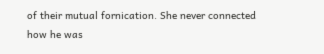of their mutual fornication. She never connected how he was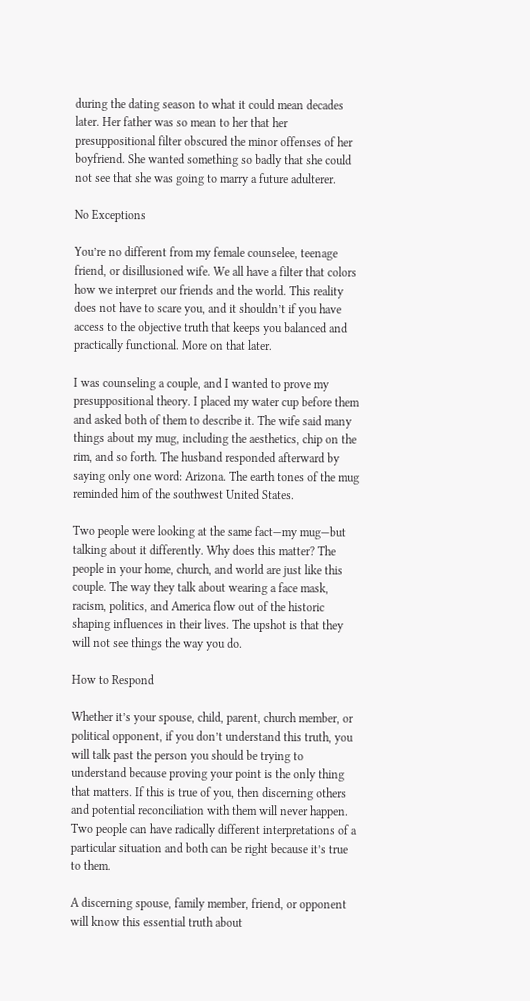during the dating season to what it could mean decades later. Her father was so mean to her that her presuppositional filter obscured the minor offenses of her boyfriend. She wanted something so badly that she could not see that she was going to marry a future adulterer.

No Exceptions

You’re no different from my female counselee, teenage friend, or disillusioned wife. We all have a filter that colors how we interpret our friends and the world. This reality does not have to scare you, and it shouldn’t if you have access to the objective truth that keeps you balanced and practically functional. More on that later.

I was counseling a couple, and I wanted to prove my presuppositional theory. I placed my water cup before them and asked both of them to describe it. The wife said many things about my mug, including the aesthetics, chip on the rim, and so forth. The husband responded afterward by saying only one word: Arizona. The earth tones of the mug reminded him of the southwest United States.

Two people were looking at the same fact—my mug—but talking about it differently. Why does this matter? The people in your home, church, and world are just like this couple. The way they talk about wearing a face mask, racism, politics, and America flow out of the historic shaping influences in their lives. The upshot is that they will not see things the way you do.

How to Respond

Whether it’s your spouse, child, parent, church member, or political opponent, if you don’t understand this truth, you will talk past the person you should be trying to understand because proving your point is the only thing that matters. If this is true of you, then discerning others and potential reconciliation with them will never happen. Two people can have radically different interpretations of a particular situation and both can be right because it’s true to them.

A discerning spouse, family member, friend, or opponent will know this essential truth about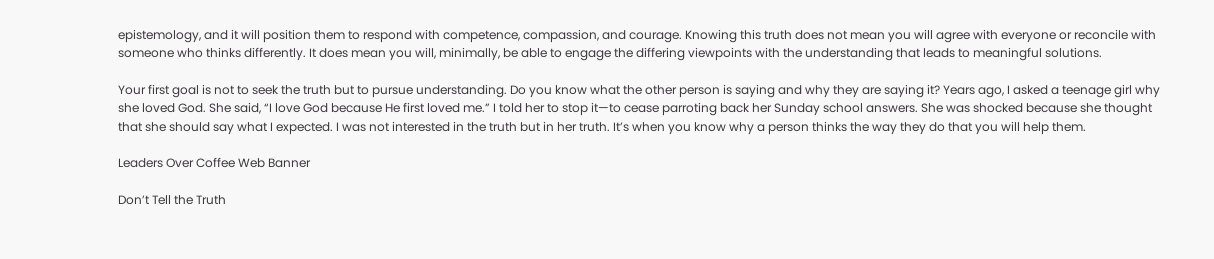epistemology, and it will position them to respond with competence, compassion, and courage. Knowing this truth does not mean you will agree with everyone or reconcile with someone who thinks differently. It does mean you will, minimally, be able to engage the differing viewpoints with the understanding that leads to meaningful solutions.

Your first goal is not to seek the truth but to pursue understanding. Do you know what the other person is saying and why they are saying it? Years ago, I asked a teenage girl why she loved God. She said, “I love God because He first loved me.” I told her to stop it—to cease parroting back her Sunday school answers. She was shocked because she thought that she should say what I expected. I was not interested in the truth but in her truth. It’s when you know why a person thinks the way they do that you will help them.

Leaders Over Coffee Web Banner

Don’t Tell the Truth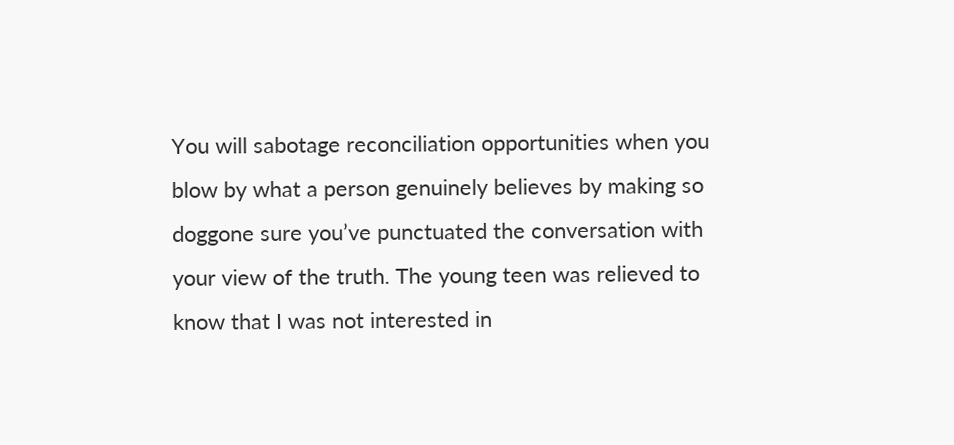You will sabotage reconciliation opportunities when you blow by what a person genuinely believes by making so doggone sure you’ve punctuated the conversation with your view of the truth. The young teen was relieved to know that I was not interested in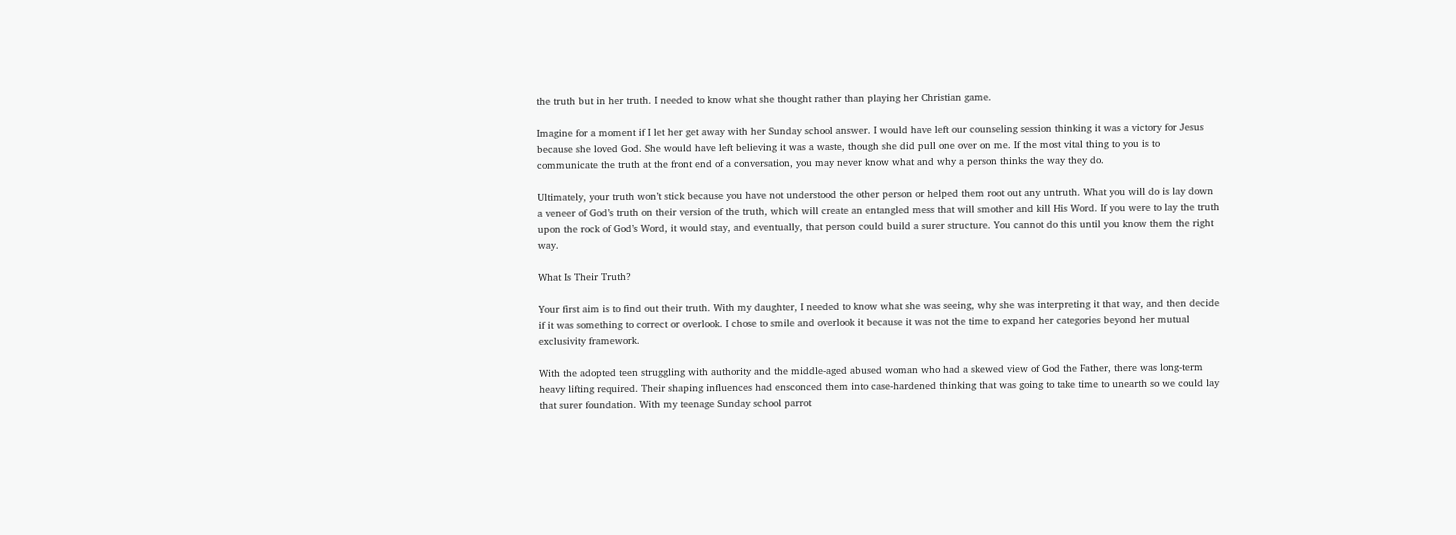the truth but in her truth. I needed to know what she thought rather than playing her Christian game.

Imagine for a moment if I let her get away with her Sunday school answer. I would have left our counseling session thinking it was a victory for Jesus because she loved God. She would have left believing it was a waste, though she did pull one over on me. If the most vital thing to you is to communicate the truth at the front end of a conversation, you may never know what and why a person thinks the way they do.

Ultimately, your truth won’t stick because you have not understood the other person or helped them root out any untruth. What you will do is lay down a veneer of God’s truth on their version of the truth, which will create an entangled mess that will smother and kill His Word. If you were to lay the truth upon the rock of God’s Word, it would stay, and eventually, that person could build a surer structure. You cannot do this until you know them the right way.

What Is Their Truth?

Your first aim is to find out their truth. With my daughter, I needed to know what she was seeing, why she was interpreting it that way, and then decide if it was something to correct or overlook. I chose to smile and overlook it because it was not the time to expand her categories beyond her mutual exclusivity framework.

With the adopted teen struggling with authority and the middle-aged abused woman who had a skewed view of God the Father, there was long-term heavy lifting required. Their shaping influences had ensconced them into case-hardened thinking that was going to take time to unearth so we could lay that surer foundation. With my teenage Sunday school parrot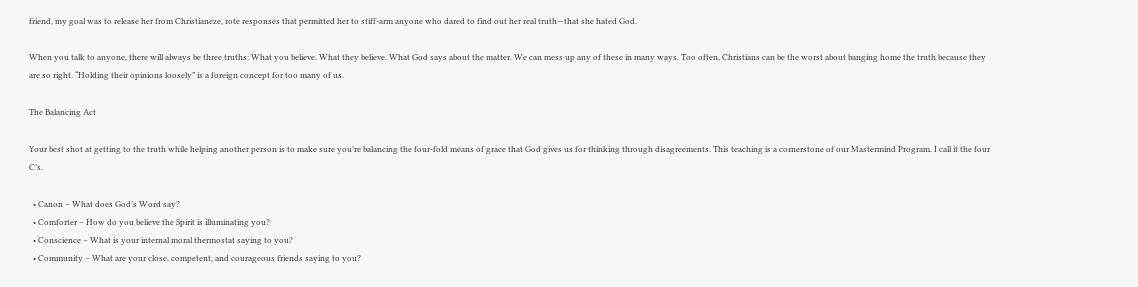friend, my goal was to release her from Christianeze, rote responses that permitted her to stiff-arm anyone who dared to find out her real truth—that she hated God.

When you talk to anyone, there will always be three truths: What you believe. What they believe. What God says about the matter. We can mess up any of these in many ways. Too often, Christians can be the worst about banging home the truth because they are so right. “Holding their opinions loosely” is a foreign concept for too many of us.

The Balancing Act

Your best shot at getting to the truth while helping another person is to make sure you’re balancing the four-fold means of grace that God gives us for thinking through disagreements. This teaching is a cornerstone of our Mastermind Program. I call it the four C’s.

  • Canon – What does God’s Word say?
  • Comforter – How do you believe the Spirit is illuminating you?
  • Conscience – What is your internal moral thermostat saying to you?
  • Community – What are your close, competent, and courageous friends saying to you?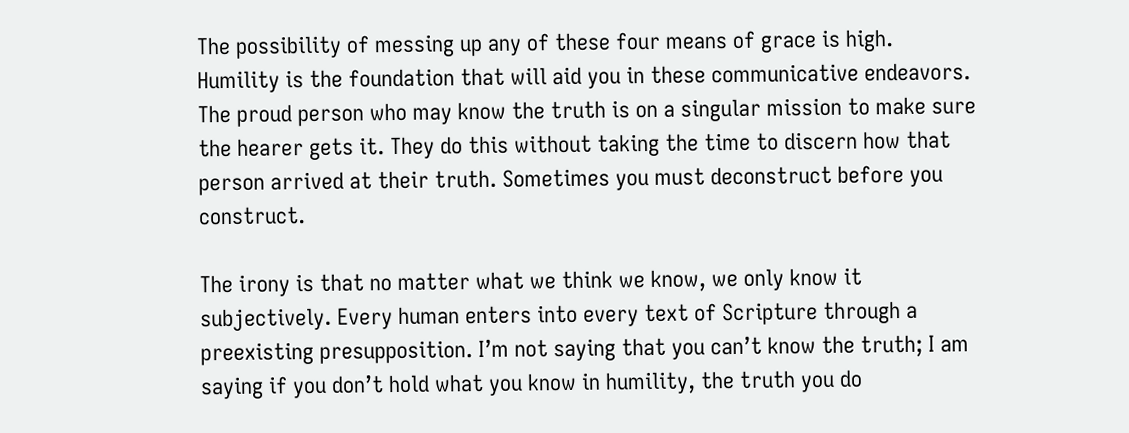The possibility of messing up any of these four means of grace is high. Humility is the foundation that will aid you in these communicative endeavors. The proud person who may know the truth is on a singular mission to make sure the hearer gets it. They do this without taking the time to discern how that person arrived at their truth. Sometimes you must deconstruct before you construct.

The irony is that no matter what we think we know, we only know it subjectively. Every human enters into every text of Scripture through a preexisting presupposition. I’m not saying that you can’t know the truth; I am saying if you don’t hold what you know in humility, the truth you do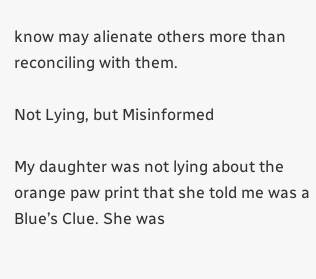know may alienate others more than reconciling with them.

Not Lying, but Misinformed

My daughter was not lying about the orange paw print that she told me was a Blue’s Clue. She was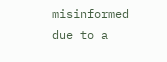misinformed due to a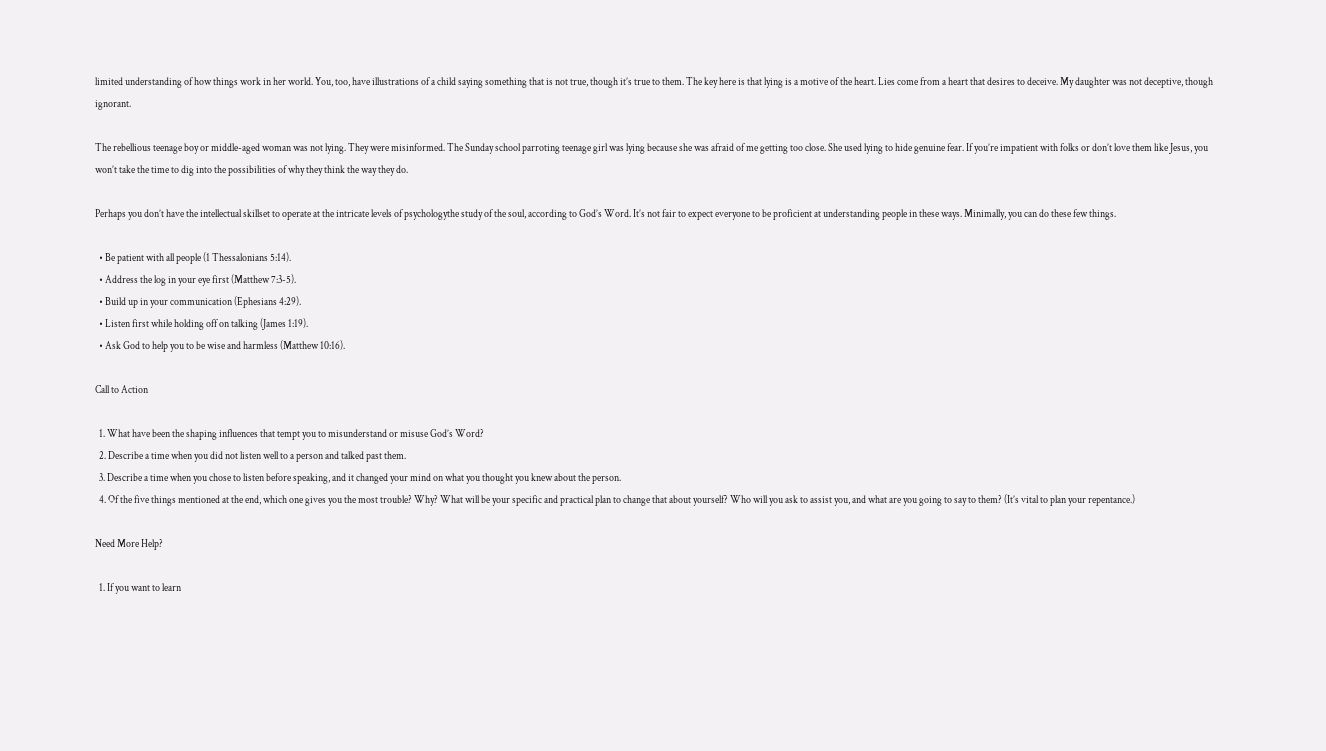limited understanding of how things work in her world. You, too, have illustrations of a child saying something that is not true, though it’s true to them. The key here is that lying is a motive of the heart. Lies come from a heart that desires to deceive. My daughter was not deceptive, though ignorant.

The rebellious teenage boy or middle-aged woman was not lying. They were misinformed. The Sunday school parroting teenage girl was lying because she was afraid of me getting too close. She used lying to hide genuine fear. If you’re impatient with folks or don’t love them like Jesus, you won’t take the time to dig into the possibilities of why they think the way they do.

Perhaps you don’t have the intellectual skillset to operate at the intricate levels of psychologythe study of the soul, according to God’s Word. It’s not fair to expect everyone to be proficient at understanding people in these ways. Minimally, you can do these few things.

  • Be patient with all people (1 Thessalonians 5:14).
  • Address the log in your eye first (Matthew 7:3-5).
  • Build up in your communication (Ephesians 4:29).
  • Listen first while holding off on talking (James 1:19).
  • Ask God to help you to be wise and harmless (Matthew 10:16).

Call to Action

  1. What have been the shaping influences that tempt you to misunderstand or misuse God’s Word?
  2. Describe a time when you did not listen well to a person and talked past them.
  3. Describe a time when you chose to listen before speaking, and it changed your mind on what you thought you knew about the person.
  4. Of the five things mentioned at the end, which one gives you the most trouble? Why? What will be your specific and practical plan to change that about yourself? Who will you ask to assist you, and what are you going to say to them? (It’s vital to plan your repentance.)

Need More Help?

  1. If you want to learn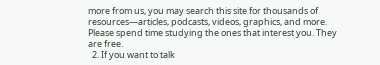more from us, you may search this site for thousands of resources—articles, podcasts, videos, graphics, and more. Please spend time studying the ones that interest you. They are free.
  2. If you want to talk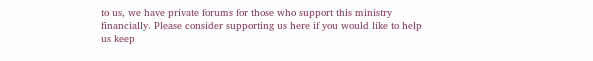to us, we have private forums for those who support this ministry financially. Please consider supporting us here if you would like to help us keep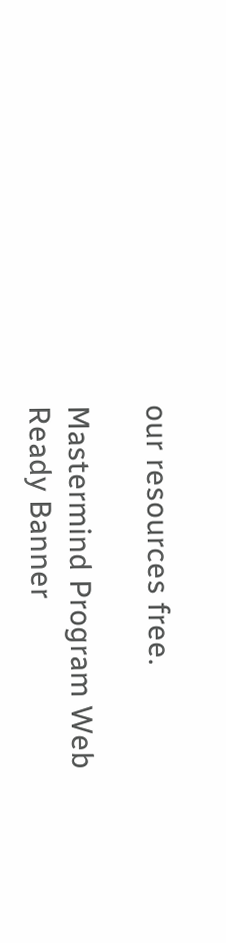our resources free.

Mastermind Program Web Ready Banner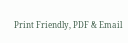Print Friendly, PDF & Email